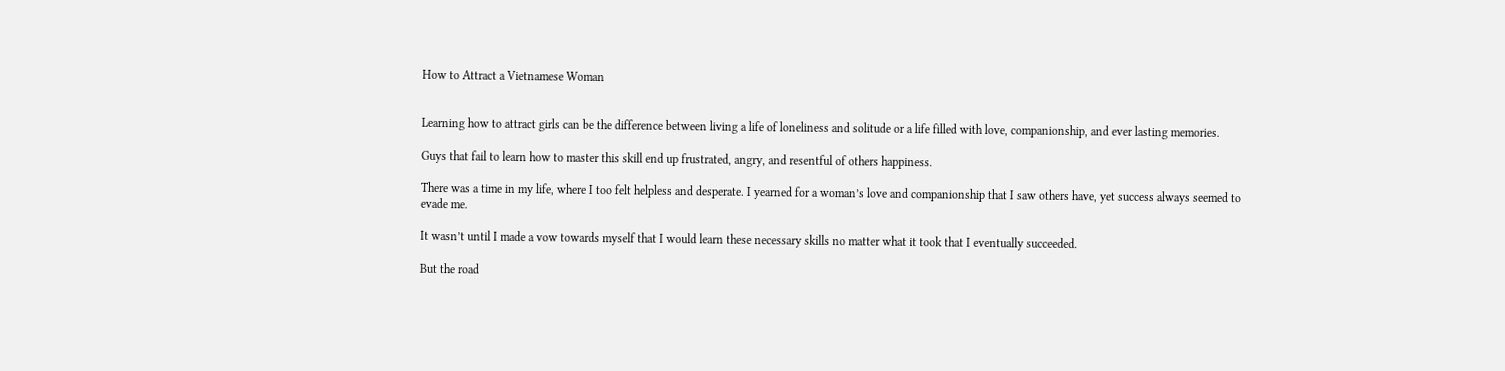How to Attract a Vietnamese Woman


Learning how to attract girls can be the difference between living a life of loneliness and solitude or a life filled with love, companionship, and ever lasting memories.

Guys that fail to learn how to master this skill end up frustrated, angry, and resentful of others happiness.

There was a time in my life, where I too felt helpless and desperate. I yearned for a woman’s love and companionship that I saw others have, yet success always seemed to evade me.

It wasn’t until I made a vow towards myself that I would learn these necessary skills no matter what it took that I eventually succeeded.

But the road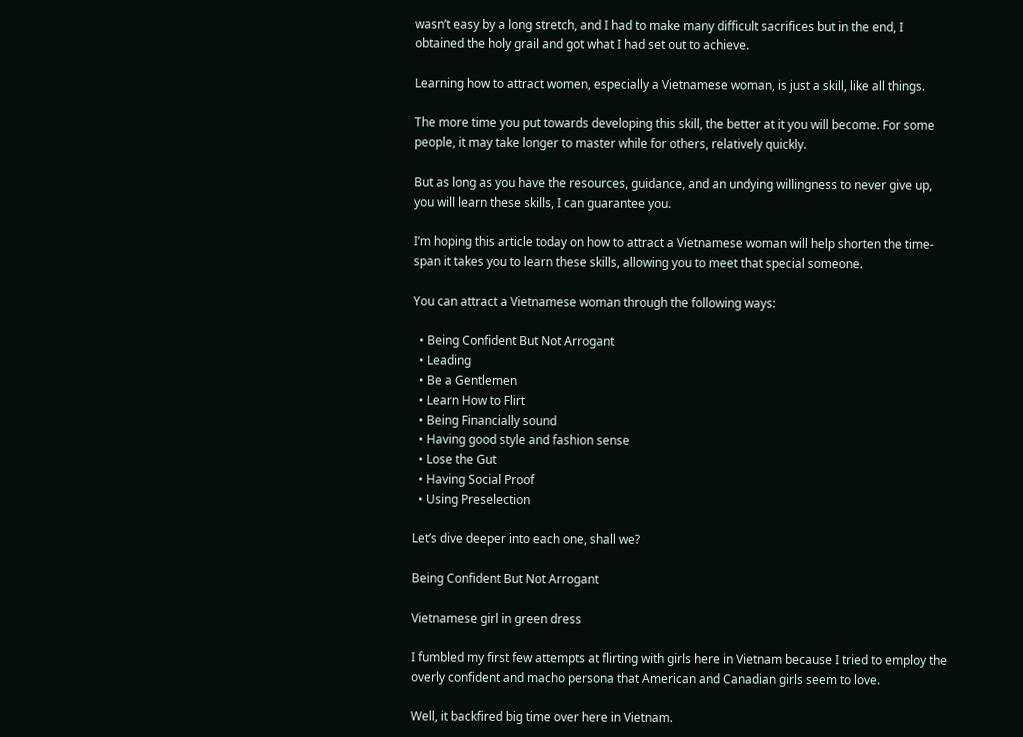wasn’t easy by a long stretch, and I had to make many difficult sacrifices but in the end, I obtained the holy grail and got what I had set out to achieve.

Learning how to attract women, especially a Vietnamese woman, is just a skill, like all things.

The more time you put towards developing this skill, the better at it you will become. For some people, it may take longer to master while for others, relatively quickly.

But as long as you have the resources, guidance, and an undying willingness to never give up, you will learn these skills, I can guarantee you.

I’m hoping this article today on how to attract a Vietnamese woman will help shorten the time-span it takes you to learn these skills, allowing you to meet that special someone.

You can attract a Vietnamese woman through the following ways:

  • Being Confident But Not Arrogant
  • Leading
  • Be a Gentlemen
  • Learn How to Flirt
  • Being Financially sound
  • Having good style and fashion sense
  • Lose the Gut
  • Having Social Proof
  • Using Preselection

Let’s dive deeper into each one, shall we?

Being Confident But Not Arrogant

Vietnamese girl in green dress

I fumbled my first few attempts at flirting with girls here in Vietnam because I tried to employ the overly confident and macho persona that American and Canadian girls seem to love.

Well, it backfired big time over here in Vietnam.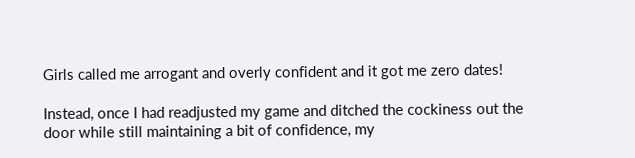Girls called me arrogant and overly confident and it got me zero dates!

Instead, once I had readjusted my game and ditched the cockiness out the door while still maintaining a bit of confidence, my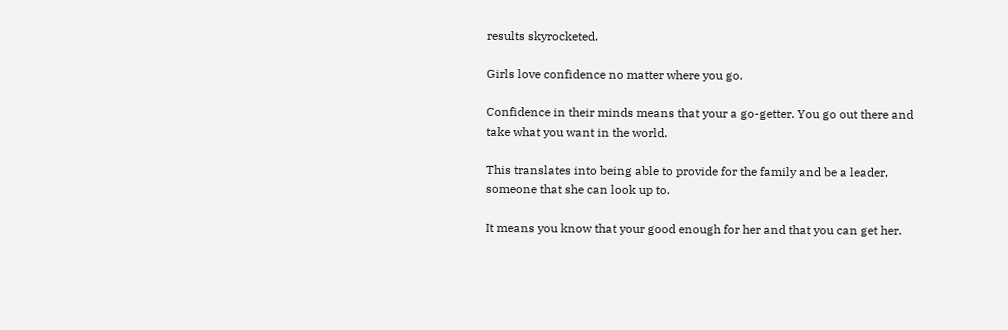results skyrocketed.

Girls love confidence no matter where you go.

Confidence in their minds means that your a go-getter. You go out there and take what you want in the world.

This translates into being able to provide for the family and be a leader, someone that she can look up to.

It means you know that your good enough for her and that you can get her.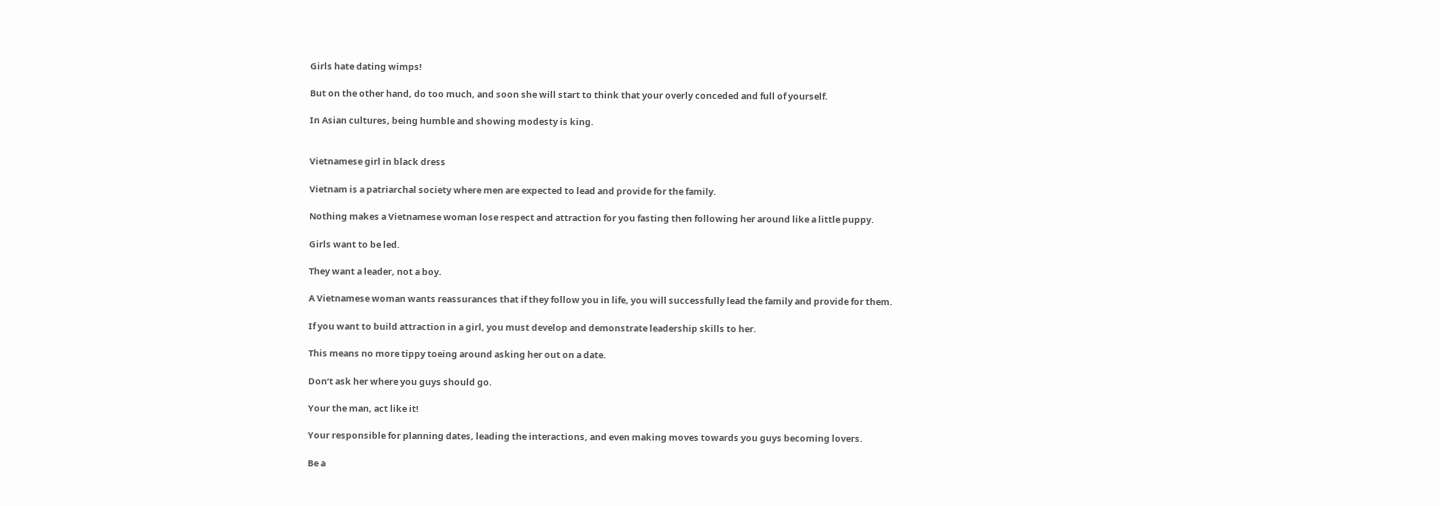Girls hate dating wimps!

But on the other hand, do too much, and soon she will start to think that your overly conceded and full of yourself.

In Asian cultures, being humble and showing modesty is king.


Vietnamese girl in black dress

Vietnam is a patriarchal society where men are expected to lead and provide for the family.

Nothing makes a Vietnamese woman lose respect and attraction for you fasting then following her around like a little puppy.

Girls want to be led.

They want a leader, not a boy.

A Vietnamese woman wants reassurances that if they follow you in life, you will successfully lead the family and provide for them.

If you want to build attraction in a girl, you must develop and demonstrate leadership skills to her.

This means no more tippy toeing around asking her out on a date.

Don’t ask her where you guys should go.

Your the man, act like it!

Your responsible for planning dates, leading the interactions, and even making moves towards you guys becoming lovers.

Be a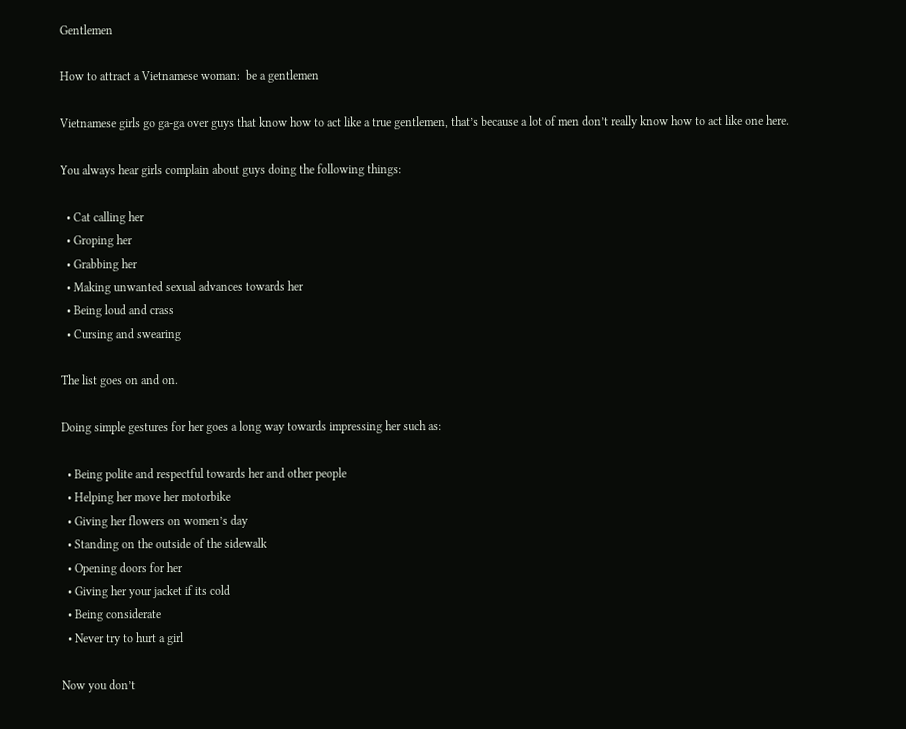Gentlemen

How to attract a Vietnamese woman:  be a gentlemen

Vietnamese girls go ga-ga over guys that know how to act like a true gentlemen, that’s because a lot of men don’t really know how to act like one here.

You always hear girls complain about guys doing the following things:

  • Cat calling her
  • Groping her
  • Grabbing her
  • Making unwanted sexual advances towards her
  • Being loud and crass
  • Cursing and swearing

The list goes on and on.

Doing simple gestures for her goes a long way towards impressing her such as:

  • Being polite and respectful towards her and other people
  • Helping her move her motorbike
  • Giving her flowers on women’s day
  • Standing on the outside of the sidewalk
  • Opening doors for her
  • Giving her your jacket if its cold
  • Being considerate
  • Never try to hurt a girl

Now you don’t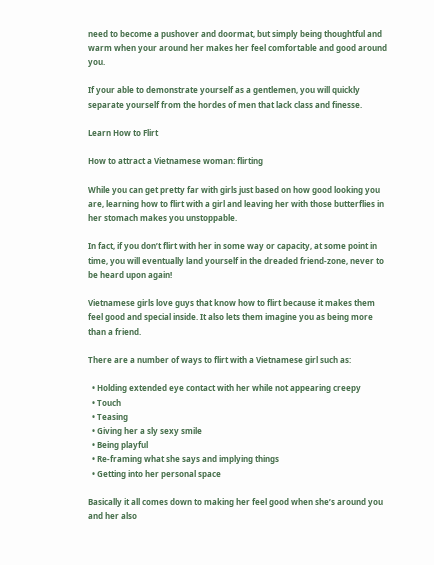need to become a pushover and doormat, but simply being thoughtful and warm when your around her makes her feel comfortable and good around you.

If your able to demonstrate yourself as a gentlemen, you will quickly separate yourself from the hordes of men that lack class and finesse.

Learn How to Flirt

How to attract a Vietnamese woman: flirting

While you can get pretty far with girls just based on how good looking you are, learning how to flirt with a girl and leaving her with those butterflies in her stomach makes you unstoppable.

In fact, if you don’t flirt with her in some way or capacity, at some point in time, you will eventually land yourself in the dreaded friend-zone, never to be heard upon again!

Vietnamese girls love guys that know how to flirt because it makes them feel good and special inside. It also lets them imagine you as being more than a friend.

There are a number of ways to flirt with a Vietnamese girl such as:

  • Holding extended eye contact with her while not appearing creepy
  • Touch
  • Teasing
  • Giving her a sly sexy smile
  • Being playful
  • Re-framing what she says and implying things
  • Getting into her personal space

Basically it all comes down to making her feel good when she’s around you and her also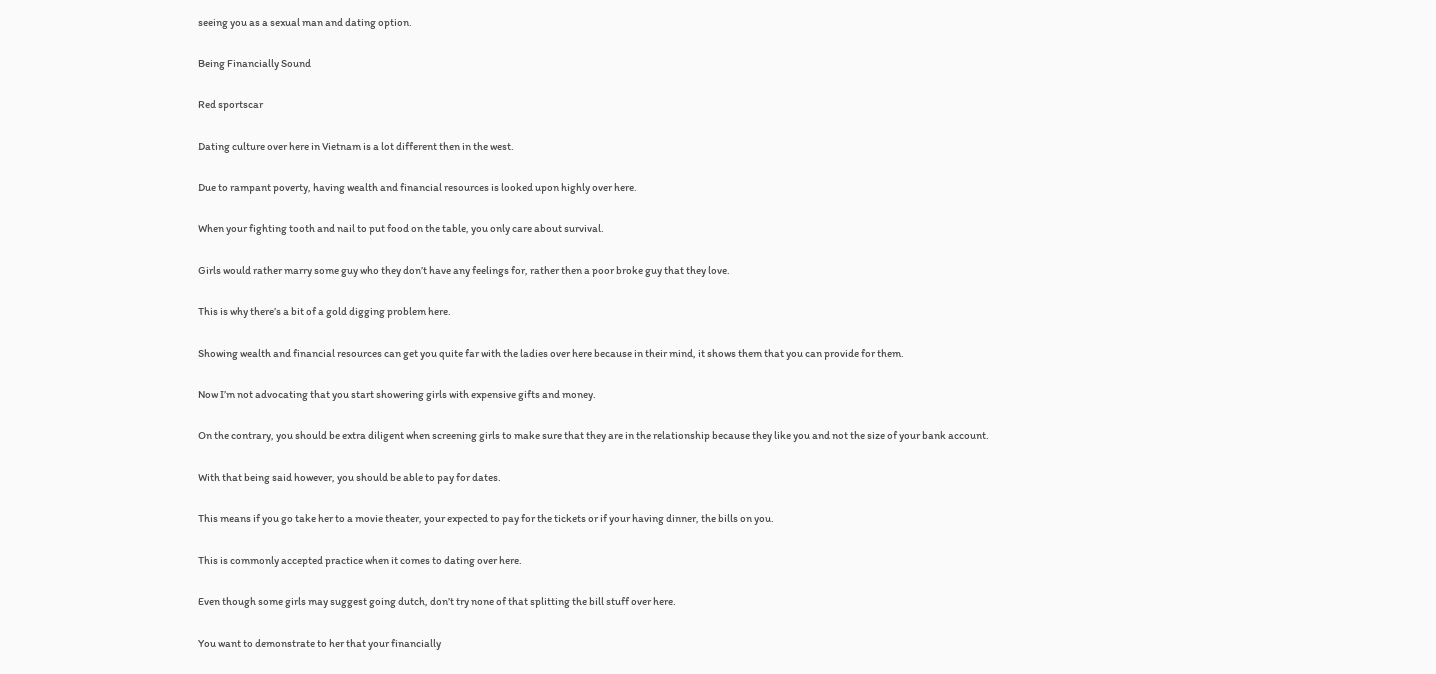seeing you as a sexual man and dating option.

Being Financially Sound

Red sportscar

Dating culture over here in Vietnam is a lot different then in the west.

Due to rampant poverty, having wealth and financial resources is looked upon highly over here.

When your fighting tooth and nail to put food on the table, you only care about survival.

Girls would rather marry some guy who they don’t have any feelings for, rather then a poor broke guy that they love.

This is why there’s a bit of a gold digging problem here.

Showing wealth and financial resources can get you quite far with the ladies over here because in their mind, it shows them that you can provide for them.

Now I’m not advocating that you start showering girls with expensive gifts and money.

On the contrary, you should be extra diligent when screening girls to make sure that they are in the relationship because they like you and not the size of your bank account.

With that being said however, you should be able to pay for dates.

This means if you go take her to a movie theater, your expected to pay for the tickets or if your having dinner, the bills on you.

This is commonly accepted practice when it comes to dating over here.

Even though some girls may suggest going dutch, don’t try none of that splitting the bill stuff over here.

You want to demonstrate to her that your financially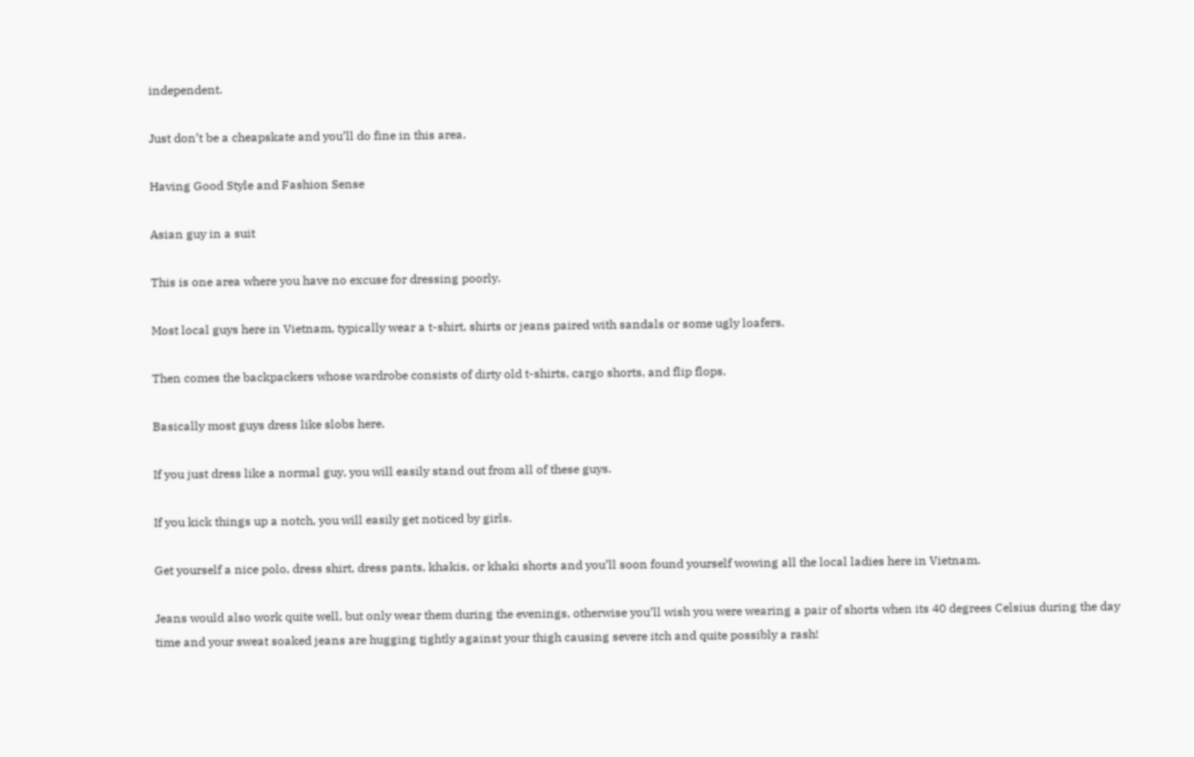independent.

Just don’t be a cheapskate and you’ll do fine in this area.

Having Good Style and Fashion Sense

Asian guy in a suit

This is one area where you have no excuse for dressing poorly.

Most local guys here in Vietnam, typically wear a t-shirt, shirts or jeans paired with sandals or some ugly loafers.

Then comes the backpackers whose wardrobe consists of dirty old t-shirts, cargo shorts, and flip flops.

Basically most guys dress like slobs here.

If you just dress like a normal guy, you will easily stand out from all of these guys.

If you kick things up a notch, you will easily get noticed by girls.

Get yourself a nice polo, dress shirt, dress pants, khakis, or khaki shorts and you’ll soon found yourself wowing all the local ladies here in Vietnam.

Jeans would also work quite well, but only wear them during the evenings, otherwise you’ll wish you were wearing a pair of shorts when its 40 degrees Celsius during the day time and your sweat soaked jeans are hugging tightly against your thigh causing severe itch and quite possibly a rash!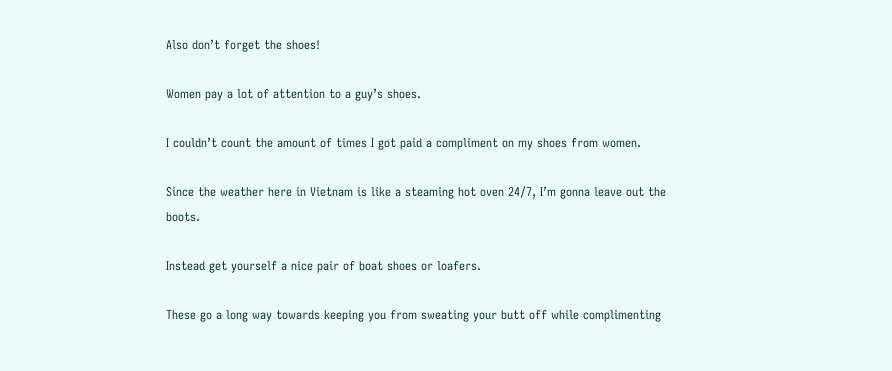Also don’t forget the shoes!

Women pay a lot of attention to a guy’s shoes.

I couldn’t count the amount of times I got paid a compliment on my shoes from women.

Since the weather here in Vietnam is like a steaming hot oven 24/7, I’m gonna leave out the boots.

Instead get yourself a nice pair of boat shoes or loafers.

These go a long way towards keeping you from sweating your butt off while complimenting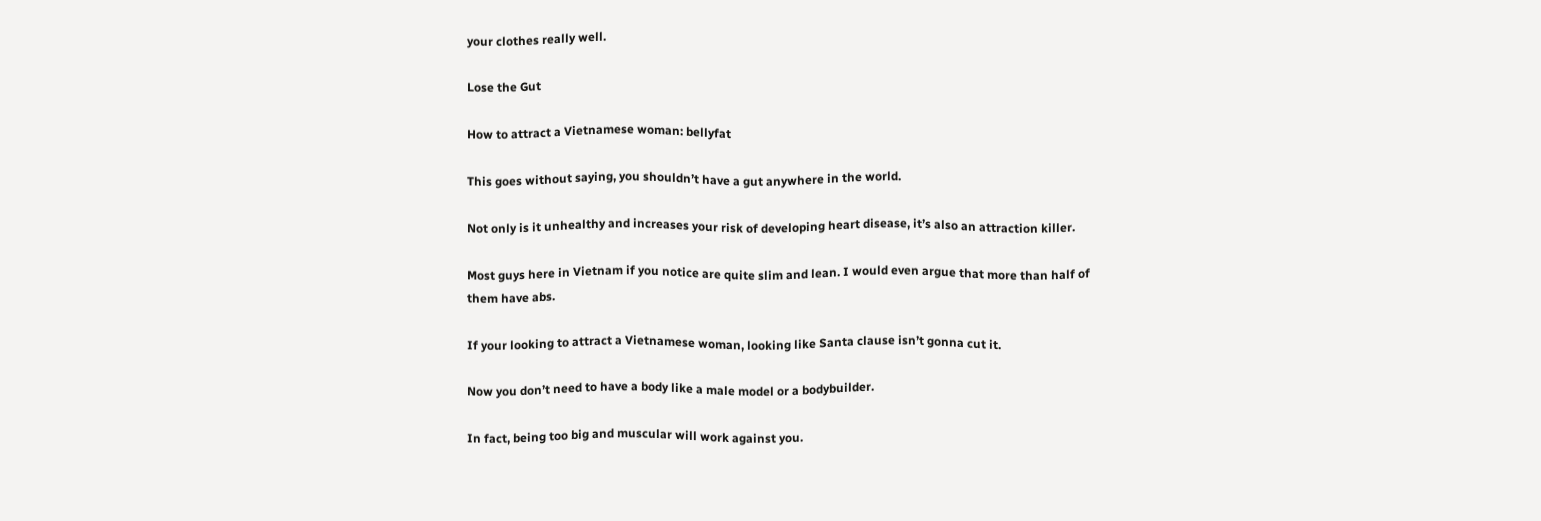your clothes really well.

Lose the Gut

How to attract a Vietnamese woman: bellyfat

This goes without saying, you shouldn’t have a gut anywhere in the world.

Not only is it unhealthy and increases your risk of developing heart disease, it’s also an attraction killer.

Most guys here in Vietnam if you notice are quite slim and lean. I would even argue that more than half of them have abs.

If your looking to attract a Vietnamese woman, looking like Santa clause isn’t gonna cut it.

Now you don’t need to have a body like a male model or a bodybuilder.

In fact, being too big and muscular will work against you.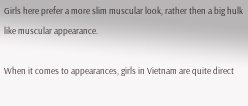Girls here prefer a more slim muscular look, rather then a big hulk like muscular appearance.

When it comes to appearances, girls in Vietnam are quite direct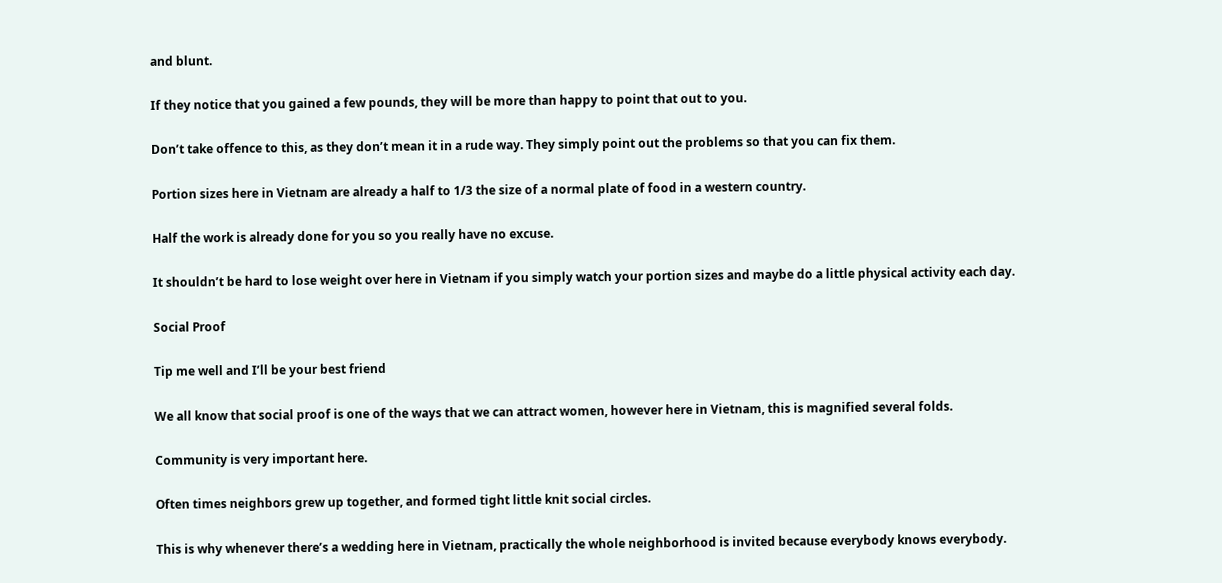and blunt.

If they notice that you gained a few pounds, they will be more than happy to point that out to you.

Don’t take offence to this, as they don’t mean it in a rude way. They simply point out the problems so that you can fix them.

Portion sizes here in Vietnam are already a half to 1/3 the size of a normal plate of food in a western country.

Half the work is already done for you so you really have no excuse.

It shouldn’t be hard to lose weight over here in Vietnam if you simply watch your portion sizes and maybe do a little physical activity each day.

Social Proof

Tip me well and I’ll be your best friend

We all know that social proof is one of the ways that we can attract women, however here in Vietnam, this is magnified several folds.

Community is very important here.

Often times neighbors grew up together, and formed tight little knit social circles.

This is why whenever there’s a wedding here in Vietnam, practically the whole neighborhood is invited because everybody knows everybody.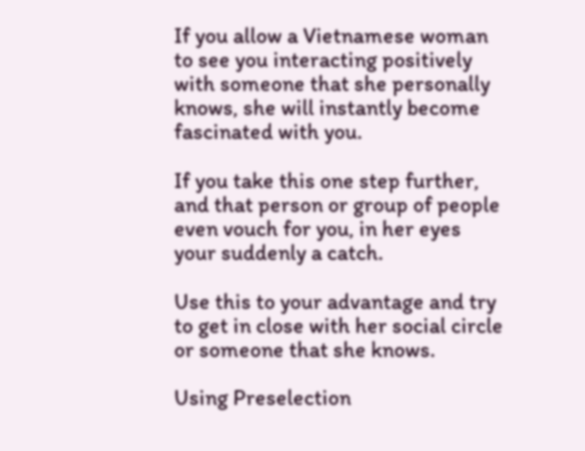If you allow a Vietnamese woman to see you interacting positively with someone that she personally knows, she will instantly become fascinated with you.

If you take this one step further, and that person or group of people even vouch for you, in her eyes your suddenly a catch.

Use this to your advantage and try to get in close with her social circle or someone that she knows.

Using Preselection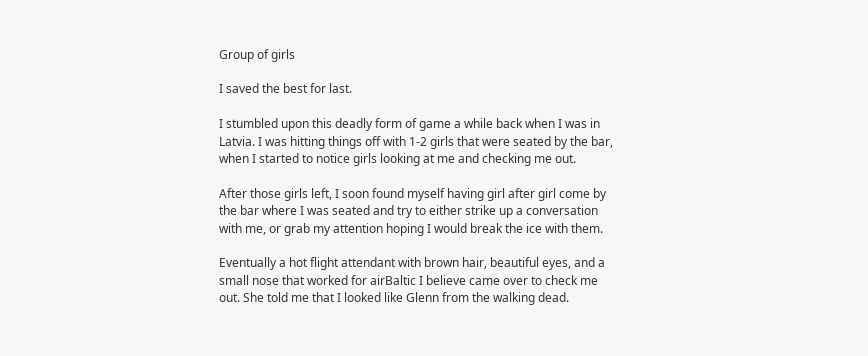Group of girls

I saved the best for last.

I stumbled upon this deadly form of game a while back when I was in Latvia. I was hitting things off with 1-2 girls that were seated by the bar, when I started to notice girls looking at me and checking me out.

After those girls left, I soon found myself having girl after girl come by the bar where I was seated and try to either strike up a conversation with me, or grab my attention hoping I would break the ice with them.

Eventually a hot flight attendant with brown hair, beautiful eyes, and a small nose that worked for airBaltic I believe came over to check me out. She told me that I looked like Glenn from the walking dead.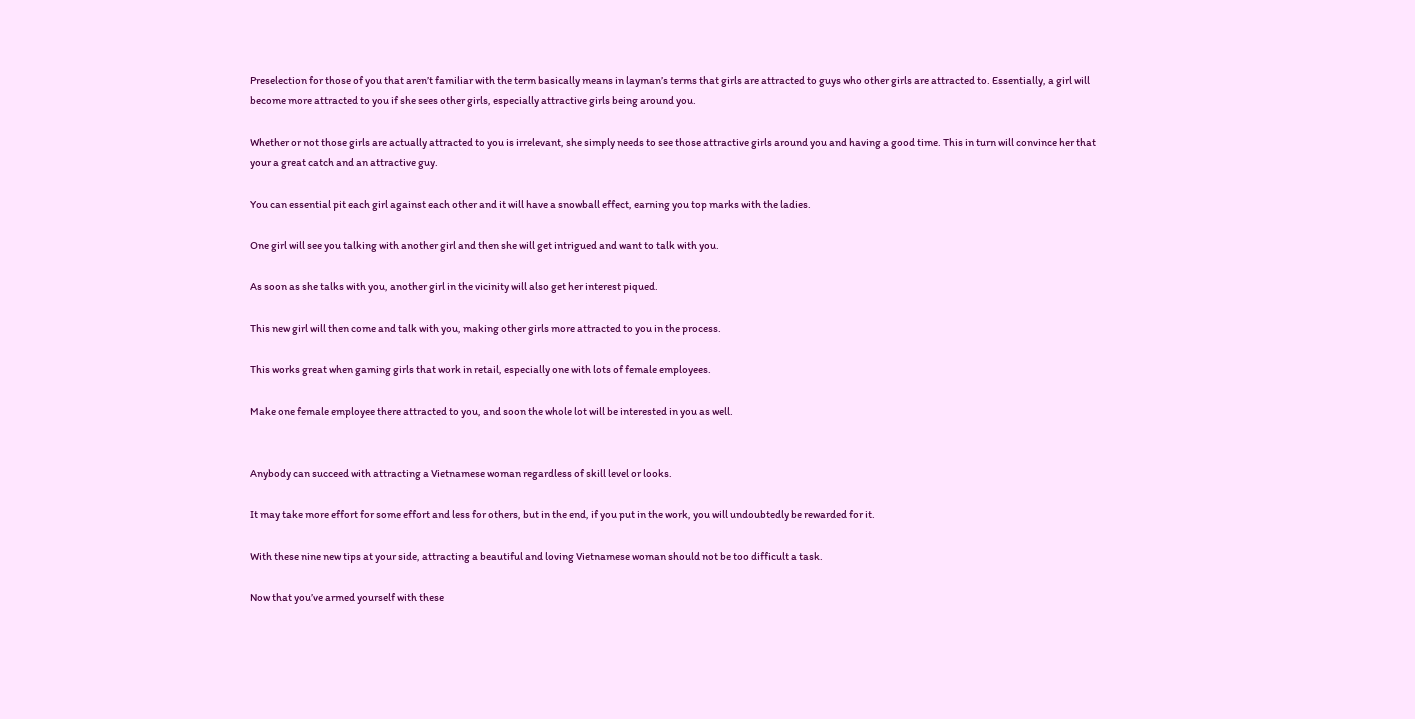Preselection for those of you that aren’t familiar with the term basically means in layman’s terms that girls are attracted to guys who other girls are attracted to. Essentially, a girl will become more attracted to you if she sees other girls, especially attractive girls being around you.

Whether or not those girls are actually attracted to you is irrelevant, she simply needs to see those attractive girls around you and having a good time. This in turn will convince her that your a great catch and an attractive guy.

You can essential pit each girl against each other and it will have a snowball effect, earning you top marks with the ladies.

One girl will see you talking with another girl and then she will get intrigued and want to talk with you.

As soon as she talks with you, another girl in the vicinity will also get her interest piqued.

This new girl will then come and talk with you, making other girls more attracted to you in the process.

This works great when gaming girls that work in retail, especially one with lots of female employees.

Make one female employee there attracted to you, and soon the whole lot will be interested in you as well.


Anybody can succeed with attracting a Vietnamese woman regardless of skill level or looks.

It may take more effort for some effort and less for others, but in the end, if you put in the work, you will undoubtedly be rewarded for it.

With these nine new tips at your side, attracting a beautiful and loving Vietnamese woman should not be too difficult a task.

Now that you’ve armed yourself with these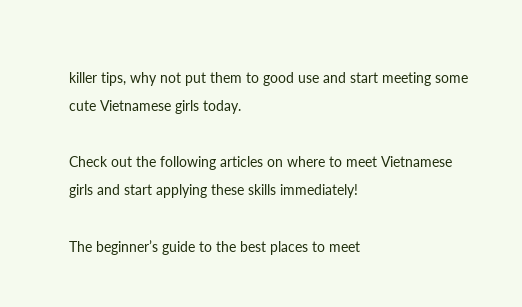killer tips, why not put them to good use and start meeting some cute Vietnamese girls today.

Check out the following articles on where to meet Vietnamese girls and start applying these skills immediately!

The beginner’s guide to the best places to meet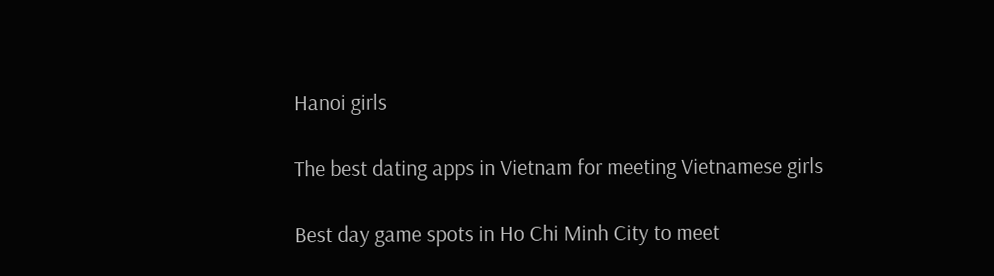Hanoi girls

The best dating apps in Vietnam for meeting Vietnamese girls

Best day game spots in Ho Chi Minh City to meet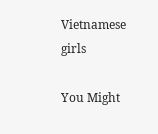Vietnamese girls

You Might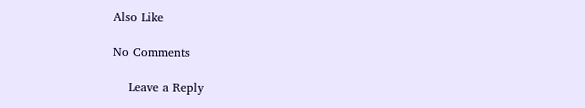Also Like

No Comments

    Leave a Reply